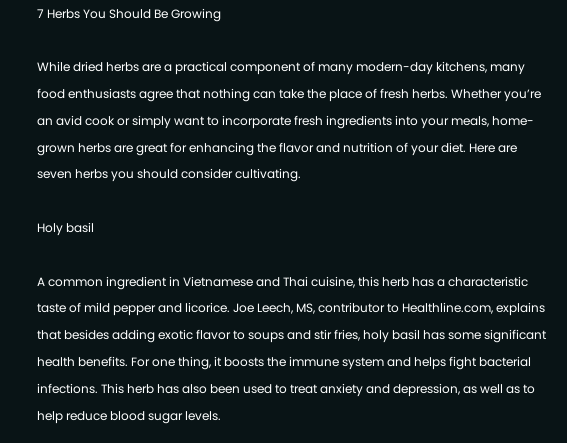7 Herbs You Should Be Growing

While dried herbs are a practical component of many modern-day kitchens, many food enthusiasts agree that nothing can take the place of fresh herbs. Whether you’re an avid cook or simply want to incorporate fresh ingredients into your meals, home-grown herbs are great for enhancing the flavor and nutrition of your diet. Here are seven herbs you should consider cultivating.

Holy basil

A common ingredient in Vietnamese and Thai cuisine, this herb has a characteristic taste of mild pepper and licorice. Joe Leech, MS, contributor to Healthline.com, explains that besides adding exotic flavor to soups and stir fries, holy basil has some significant health benefits. For one thing, it boosts the immune system and helps fight bacterial infections. This herb has also been used to treat anxiety and depression, as well as to help reduce blood sugar levels.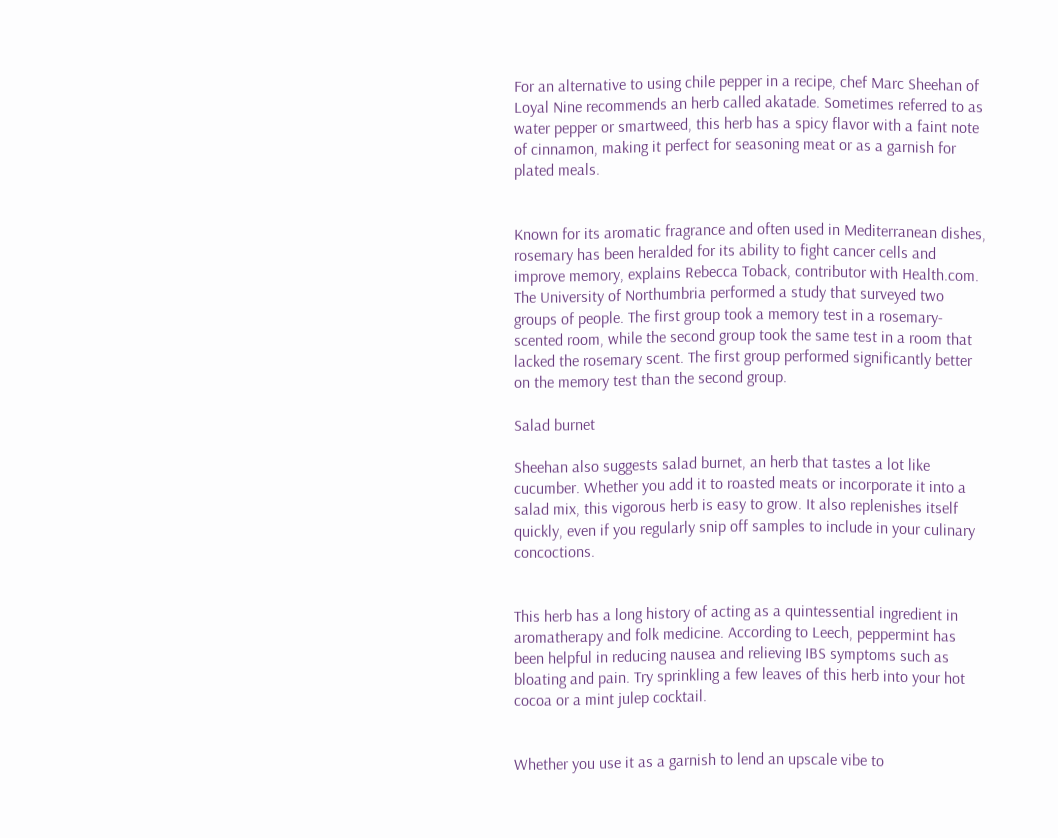For an alternative to using chile pepper in a recipe, chef Marc Sheehan of Loyal Nine recommends an herb called akatade. Sometimes referred to as water pepper or smartweed, this herb has a spicy flavor with a faint note of cinnamon, making it perfect for seasoning meat or as a garnish for plated meals.


Known for its aromatic fragrance and often used in Mediterranean dishes, rosemary has been heralded for its ability to fight cancer cells and improve memory, explains Rebecca Toback, contributor with Health.com. The University of Northumbria performed a study that surveyed two groups of people. The first group took a memory test in a rosemary-scented room, while the second group took the same test in a room that lacked the rosemary scent. The first group performed significantly better on the memory test than the second group.

Salad burnet

Sheehan also suggests salad burnet, an herb that tastes a lot like cucumber. Whether you add it to roasted meats or incorporate it into a salad mix, this vigorous herb is easy to grow. It also replenishes itself quickly, even if you regularly snip off samples to include in your culinary concoctions.


This herb has a long history of acting as a quintessential ingredient in aromatherapy and folk medicine. According to Leech, peppermint has been helpful in reducing nausea and relieving IBS symptoms such as bloating and pain. Try sprinkling a few leaves of this herb into your hot cocoa or a mint julep cocktail.


Whether you use it as a garnish to lend an upscale vibe to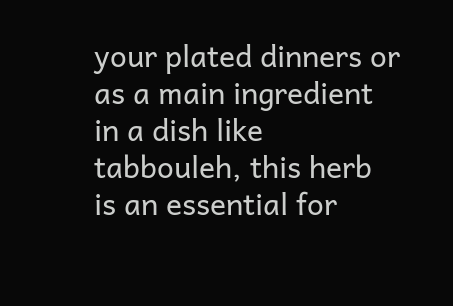your plated dinners or as a main ingredient in a dish like tabbouleh, this herb is an essential for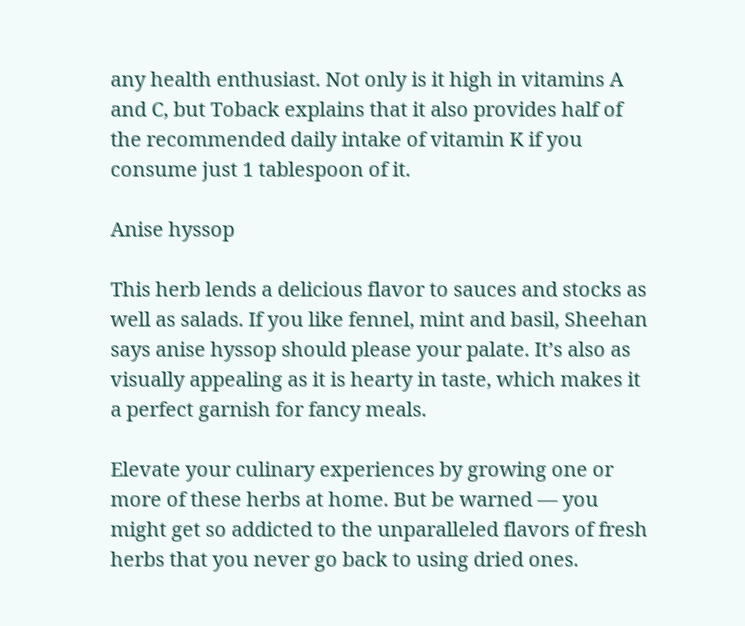any health enthusiast. Not only is it high in vitamins A and C, but Toback explains that it also provides half of the recommended daily intake of vitamin K if you consume just 1 tablespoon of it.

Anise hyssop

This herb lends a delicious flavor to sauces and stocks as well as salads. If you like fennel, mint and basil, Sheehan says anise hyssop should please your palate. It’s also as visually appealing as it is hearty in taste, which makes it a perfect garnish for fancy meals.

Elevate your culinary experiences by growing one or more of these herbs at home. But be warned — you might get so addicted to the unparalleled flavors of fresh herbs that you never go back to using dried ones.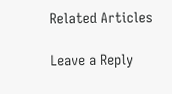Related Articles

Leave a Reply